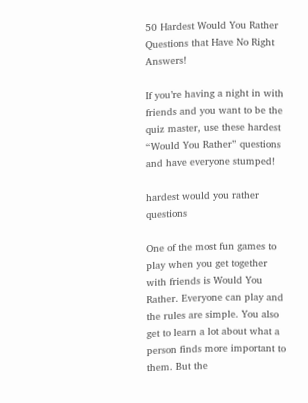50 Hardest Would You Rather Questions that Have No Right Answers!

If you’re having a night in with friends and you want to be the quiz master, use these hardest “Would You Rather” questions and have everyone stumped!

hardest would you rather questions

One of the most fun games to play when you get together with friends is Would You Rather. Everyone can play and the rules are simple. You also get to learn a lot about what a person finds more important to them. But the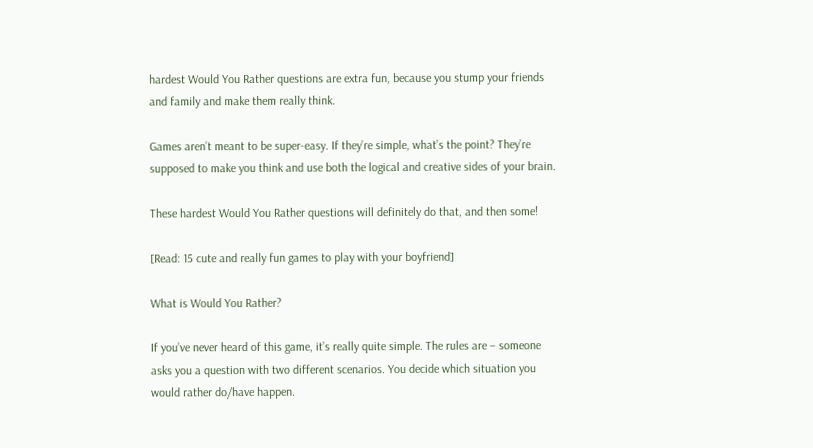hardest Would You Rather questions are extra fun, because you stump your friends and family and make them really think.

Games aren’t meant to be super-easy. If they’re simple, what’s the point? They’re supposed to make you think and use both the logical and creative sides of your brain.

These hardest Would You Rather questions will definitely do that, and then some!

[Read: 15 cute and really fun games to play with your boyfriend]

What is Would You Rather?

If you’ve never heard of this game, it’s really quite simple. The rules are – someone asks you a question with two different scenarios. You decide which situation you would rather do/have happen.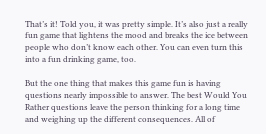That’s it! Told you, it was pretty simple. It’s also just a really fun game that lightens the mood and breaks the ice between people who don’t know each other. You can even turn this into a fun drinking game, too.

But the one thing that makes this game fun is having questions nearly impossible to answer. The best Would You Rather questions leave the person thinking for a long time and weighing up the different consequences. All of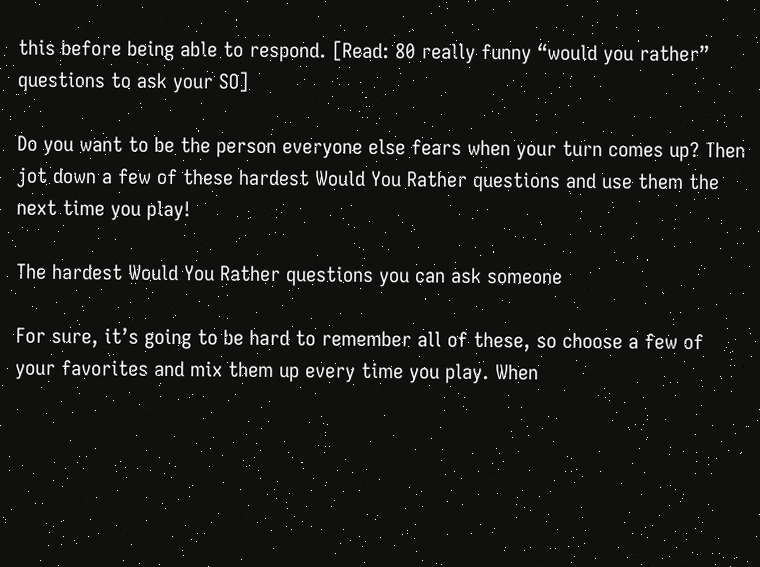this before being able to respond. [Read: 80 really funny “would you rather” questions to ask your SO]

Do you want to be the person everyone else fears when your turn comes up? Then jot down a few of these hardest Would You Rather questions and use them the next time you play!

The hardest Would You Rather questions you can ask someone

For sure, it’s going to be hard to remember all of these, so choose a few of your favorites and mix them up every time you play. When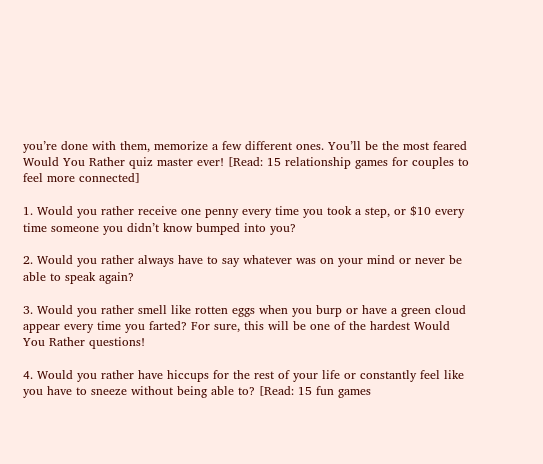you’re done with them, memorize a few different ones. You’ll be the most feared Would You Rather quiz master ever! [Read: 15 relationship games for couples to feel more connected]

1. Would you rather receive one penny every time you took a step, or $10 every time someone you didn’t know bumped into you?

2. Would you rather always have to say whatever was on your mind or never be able to speak again?

3. Would you rather smell like rotten eggs when you burp or have a green cloud appear every time you farted? For sure, this will be one of the hardest Would You Rather questions!

4. Would you rather have hiccups for the rest of your life or constantly feel like you have to sneeze without being able to? [Read: 15 fun games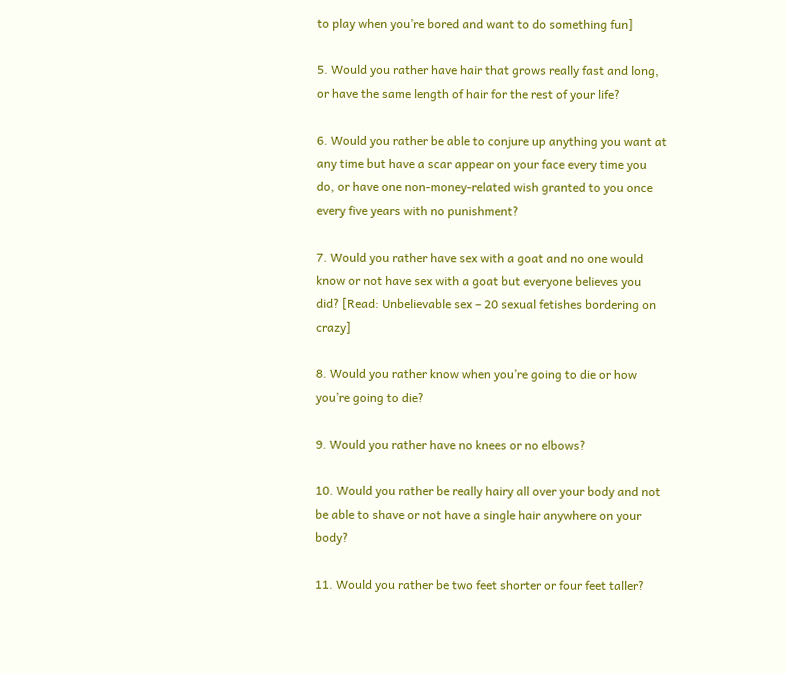to play when you’re bored and want to do something fun]

5. Would you rather have hair that grows really fast and long, or have the same length of hair for the rest of your life?

6. Would you rather be able to conjure up anything you want at any time but have a scar appear on your face every time you do, or have one non-money-related wish granted to you once every five years with no punishment?

7. Would you rather have sex with a goat and no one would know or not have sex with a goat but everyone believes you did? [Read: Unbelievable sex – 20 sexual fetishes bordering on crazy]

8. Would you rather know when you’re going to die or how you’re going to die?

9. Would you rather have no knees or no elbows?

10. Would you rather be really hairy all over your body and not be able to shave or not have a single hair anywhere on your body?

11. Would you rather be two feet shorter or four feet taller?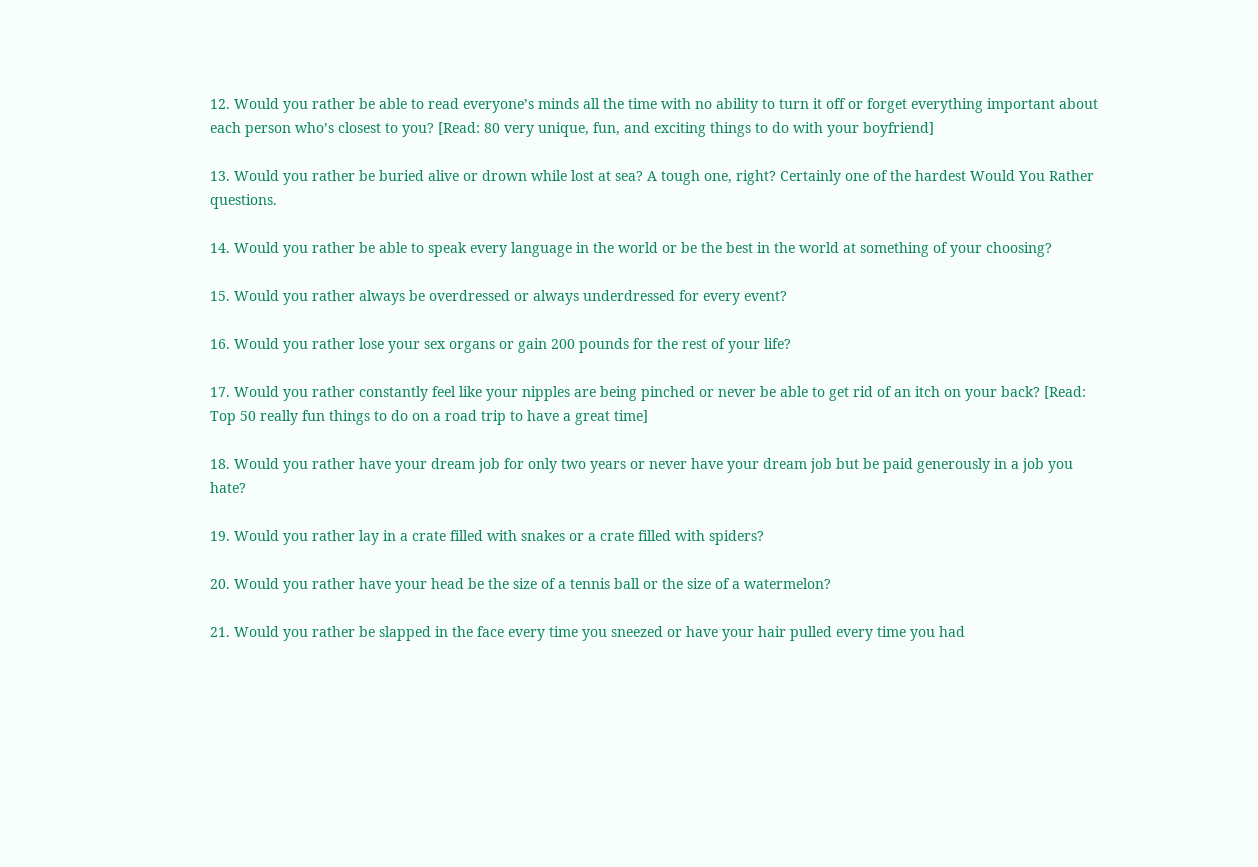12. Would you rather be able to read everyone’s minds all the time with no ability to turn it off or forget everything important about each person who’s closest to you? [Read: 80 very unique, fun, and exciting things to do with your boyfriend]

13. Would you rather be buried alive or drown while lost at sea? A tough one, right? Certainly one of the hardest Would You Rather questions.

14. Would you rather be able to speak every language in the world or be the best in the world at something of your choosing?

15. Would you rather always be overdressed or always underdressed for every event?

16. Would you rather lose your sex organs or gain 200 pounds for the rest of your life?

17. Would you rather constantly feel like your nipples are being pinched or never be able to get rid of an itch on your back? [Read: Top 50 really fun things to do on a road trip to have a great time]

18. Would you rather have your dream job for only two years or never have your dream job but be paid generously in a job you hate?

19. Would you rather lay in a crate filled with snakes or a crate filled with spiders?

20. Would you rather have your head be the size of a tennis ball or the size of a watermelon?

21. Would you rather be slapped in the face every time you sneezed or have your hair pulled every time you had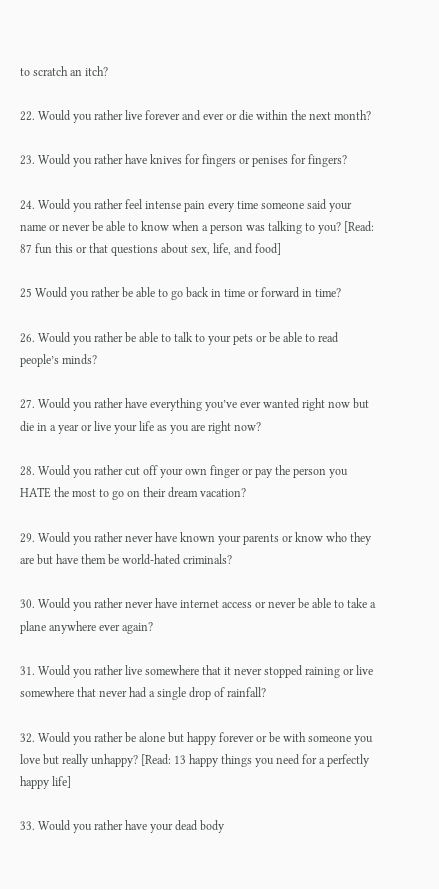to scratch an itch?

22. Would you rather live forever and ever or die within the next month?

23. Would you rather have knives for fingers or penises for fingers?

24. Would you rather feel intense pain every time someone said your name or never be able to know when a person was talking to you? [Read: 87 fun this or that questions about sex, life, and food]

25 Would you rather be able to go back in time or forward in time?

26. Would you rather be able to talk to your pets or be able to read people’s minds?

27. Would you rather have everything you’ve ever wanted right now but die in a year or live your life as you are right now?

28. Would you rather cut off your own finger or pay the person you HATE the most to go on their dream vacation?

29. Would you rather never have known your parents or know who they are but have them be world-hated criminals?

30. Would you rather never have internet access or never be able to take a plane anywhere ever again?

31. Would you rather live somewhere that it never stopped raining or live somewhere that never had a single drop of rainfall?

32. Would you rather be alone but happy forever or be with someone you love but really unhappy? [Read: 13 happy things you need for a perfectly happy life]

33. Would you rather have your dead body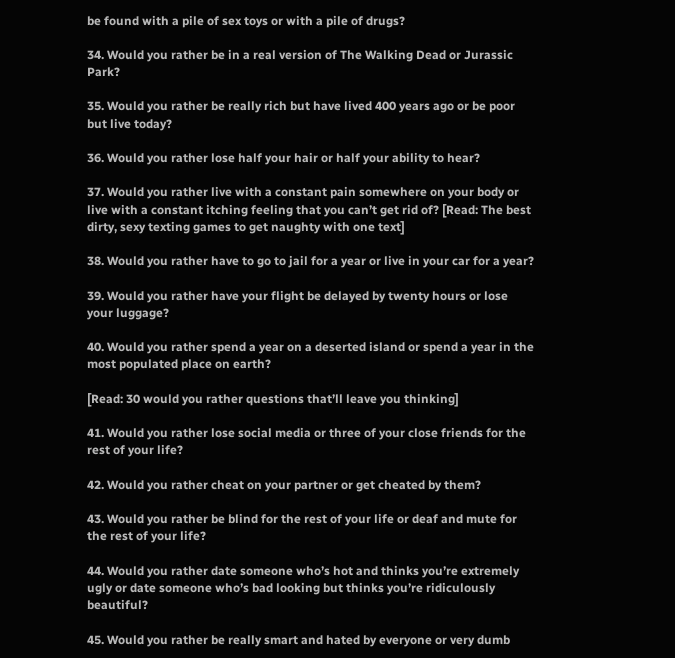be found with a pile of sex toys or with a pile of drugs?

34. Would you rather be in a real version of The Walking Dead or Jurassic Park?

35. Would you rather be really rich but have lived 400 years ago or be poor but live today?

36. Would you rather lose half your hair or half your ability to hear?

37. Would you rather live with a constant pain somewhere on your body or live with a constant itching feeling that you can’t get rid of? [Read: The best dirty, sexy texting games to get naughty with one text]

38. Would you rather have to go to jail for a year or live in your car for a year?

39. Would you rather have your flight be delayed by twenty hours or lose your luggage?

40. Would you rather spend a year on a deserted island or spend a year in the most populated place on earth?

[Read: 30 would you rather questions that’ll leave you thinking]

41. Would you rather lose social media or three of your close friends for the rest of your life?

42. Would you rather cheat on your partner or get cheated by them?

43. Would you rather be blind for the rest of your life or deaf and mute for the rest of your life?

44. Would you rather date someone who’s hot and thinks you’re extremely ugly or date someone who’s bad looking but thinks you’re ridiculously beautiful?

45. Would you rather be really smart and hated by everyone or very dumb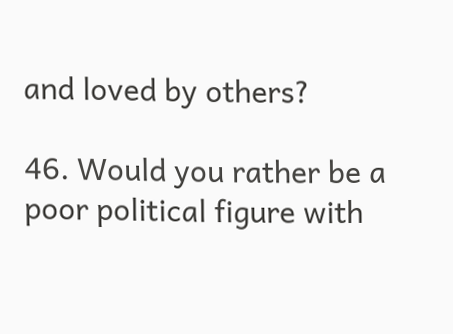and loved by others?

46. Would you rather be a poor political figure with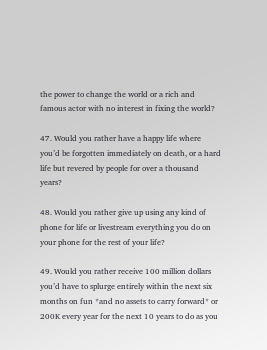the power to change the world or a rich and famous actor with no interest in fixing the world?

47. Would you rather have a happy life where you’d be forgotten immediately on death, or a hard life but revered by people for over a thousand years?

48. Would you rather give up using any kind of phone for life or livestream everything you do on your phone for the rest of your life?

49. Would you rather receive 100 million dollars you’d have to splurge entirely within the next six months on fun *and no assets to carry forward* or 200K every year for the next 10 years to do as you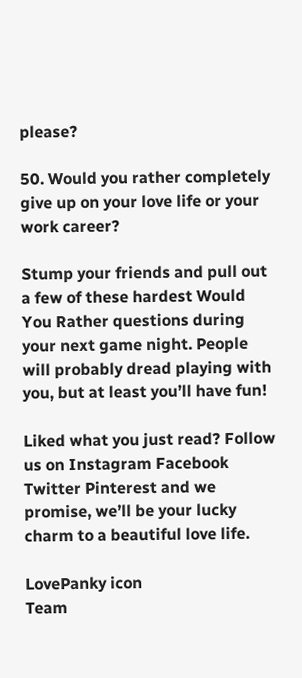please?

50. Would you rather completely give up on your love life or your work career?

Stump your friends and pull out a few of these hardest Would You Rather questions during your next game night. People will probably dread playing with you, but at least you’ll have fun!

Liked what you just read? Follow us on Instagram Facebook Twitter Pinterest and we promise, we’ll be your lucky charm to a beautiful love life.

LovePanky icon
Team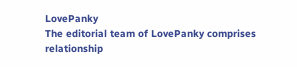LovePanky
The editorial team of LovePanky comprises relationship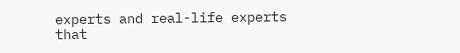experts and real-life experts that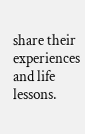share their experiences and life lessons.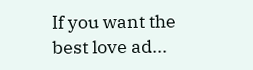If you want the best love ad...